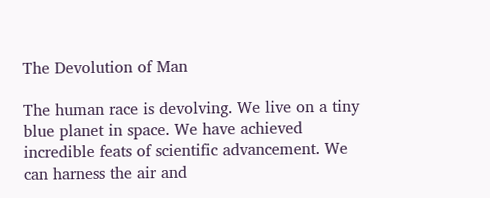The Devolution of Man

The human race is devolving. We live on a tiny blue planet in space. We have achieved incredible feats of scientific advancement. We can harness the air and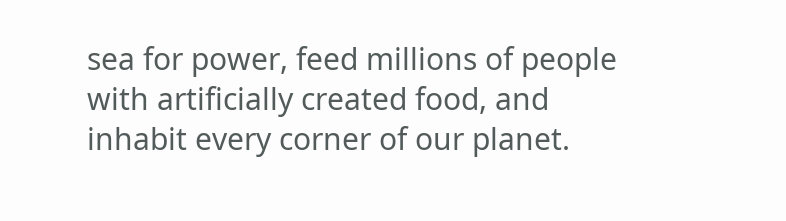sea for power, feed millions of people with artificially created food, and inhabit every corner of our planet.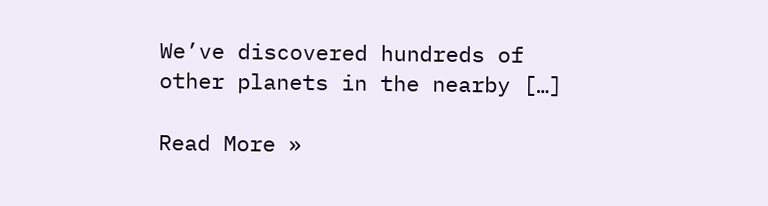We’ve discovered hundreds of other planets in the nearby […]

Read More »